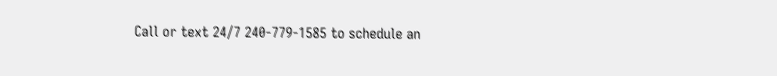Call or text 24/7 240-779-1585 to schedule an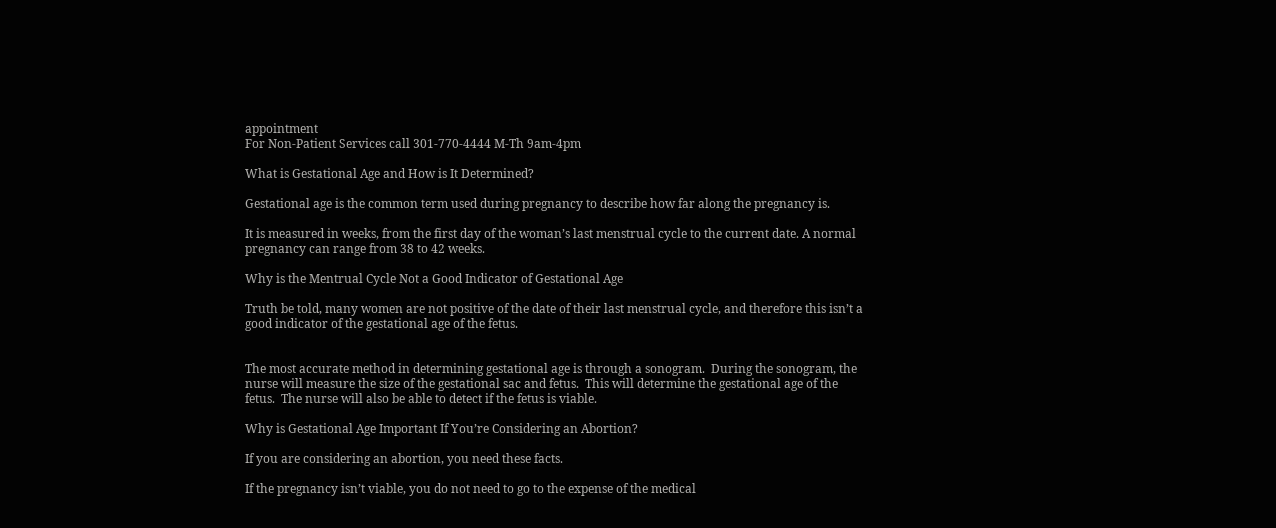appointment
For Non-Patient Services call 301-770-4444 M-Th 9am-4pm

What is Gestational Age and How is It Determined?

Gestational age is the common term used during pregnancy to describe how far along the pregnancy is.

It is measured in weeks, from the first day of the woman’s last menstrual cycle to the current date. A normal pregnancy can range from 38 to 42 weeks.

Why is the Mentrual Cycle Not a Good Indicator of Gestational Age

Truth be told, many women are not positive of the date of their last menstrual cycle, and therefore this isn’t a good indicator of the gestational age of the fetus.


The most accurate method in determining gestational age is through a sonogram.  During the sonogram, the nurse will measure the size of the gestational sac and fetus.  This will determine the gestational age of the fetus.  The nurse will also be able to detect if the fetus is viable.

Why is Gestational Age Important If You’re Considering an Abortion?

If you are considering an abortion, you need these facts.

If the pregnancy isn’t viable, you do not need to go to the expense of the medical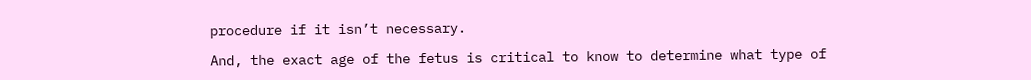procedure if it isn’t necessary.

And, the exact age of the fetus is critical to know to determine what type of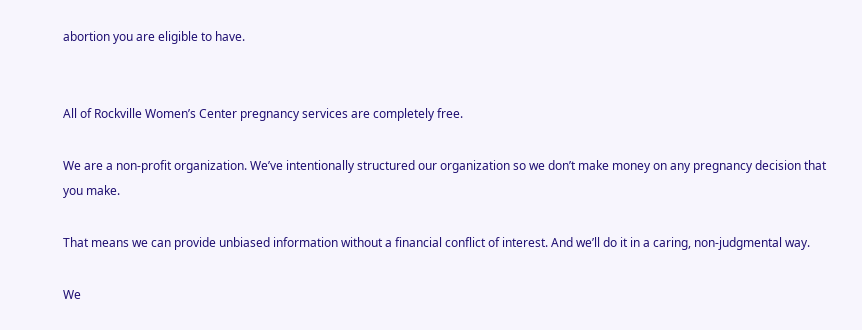abortion you are eligible to have.


All of Rockville Women’s Center pregnancy services are completely free.

We are a non-profit organization. We’ve intentionally structured our organization so we don’t make money on any pregnancy decision that you make.

That means we can provide unbiased information without a financial conflict of interest. And we’ll do it in a caring, non-judgmental way.

We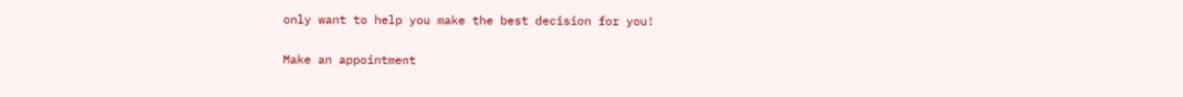only want to help you make the best decision for you!

Make an appointment